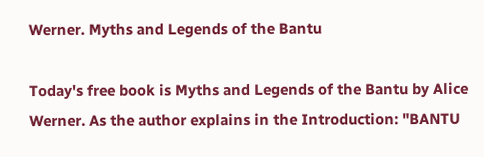Werner. Myths and Legends of the Bantu

Today's free book is Myths and Legends of the Bantu by Alice Werner. As the author explains in the Introduction: "BANTU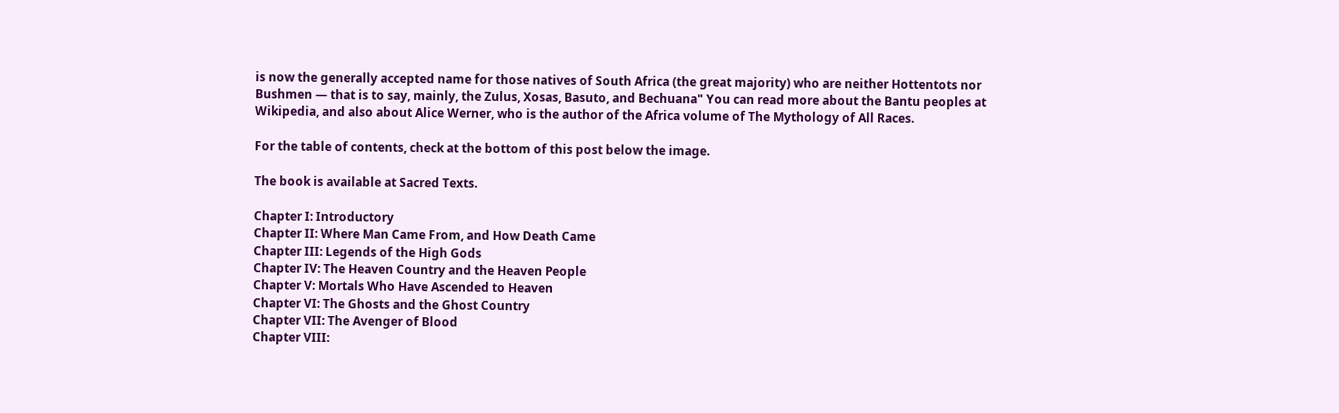is now the generally accepted name for those natives of South Africa (the great majority) who are neither Hottentots nor Bushmen — that is to say, mainly, the Zulus, Xosas, Basuto, and Bechuana" You can read more about the Bantu peoples at Wikipedia, and also about Alice Werner, who is the author of the Africa volume of The Mythology of All Races.

For the table of contents, check at the bottom of this post below the image.

The book is available at Sacred Texts.

Chapter I: Introductory
Chapter II: Where Man Came From, and How Death Came
Chapter III: Legends of the High Gods
Chapter IV: The Heaven Country and the Heaven People
Chapter V: Mortals Who Have Ascended to Heaven
Chapter VI: The Ghosts and the Ghost Country
Chapter VII: The Avenger of Blood
Chapter VIII: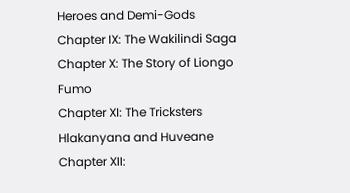Heroes and Demi-Gods
Chapter IX: The Wakilindi Saga
Chapter X: The Story of Liongo Fumo
Chapter XI: The Tricksters Hlakanyana and Huveane
Chapter XII: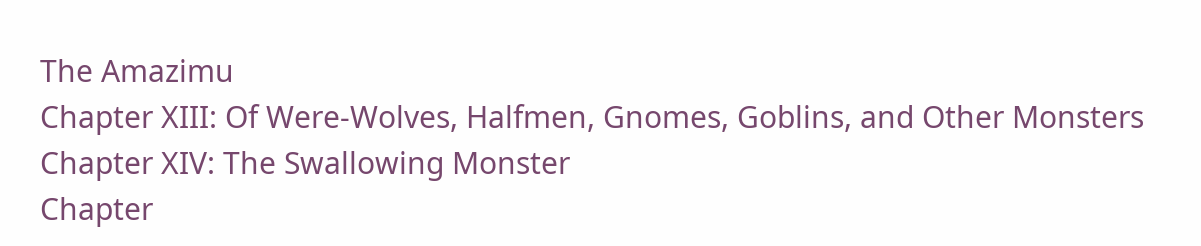The Amazimu
Chapter XIII: Of Were-Wolves, Halfmen, Gnomes, Goblins, and Other Monsters
Chapter XIV: The Swallowing Monster
Chapter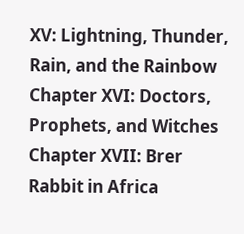XV: Lightning, Thunder, Rain, and the Rainbow
Chapter XVI: Doctors, Prophets, and Witches
Chapter XVII: Brer Rabbit in Africa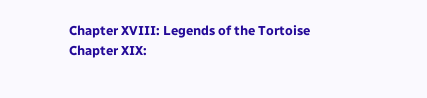Chapter XVIII: Legends of the Tortoise
Chapter XIX: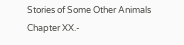Stories of Some Other Animals
Chapter XX.-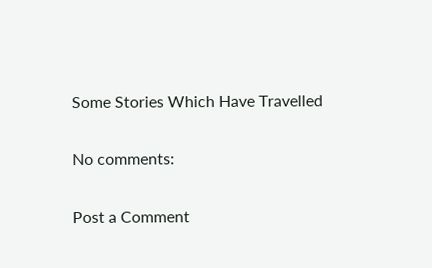Some Stories Which Have Travelled

No comments:

Post a Comment